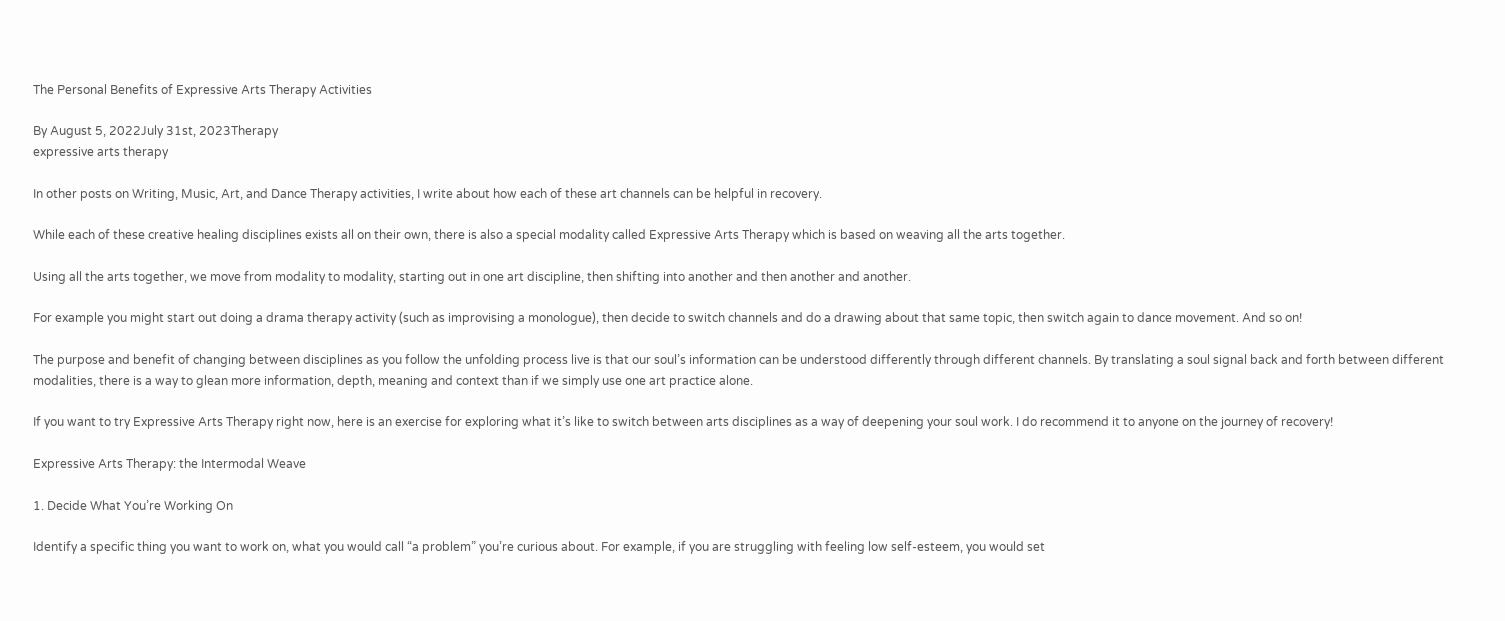The Personal Benefits of Expressive Arts Therapy Activities

By August 5, 2022July 31st, 2023Therapy
expressive arts therapy

In other posts on Writing, Music, Art, and Dance Therapy activities, I write about how each of these art channels can be helpful in recovery.

While each of these creative healing disciplines exists all on their own, there is also a special modality called Expressive Arts Therapy which is based on weaving all the arts together.

Using all the arts together, we move from modality to modality, starting out in one art discipline, then shifting into another and then another and another.

For example you might start out doing a drama therapy activity (such as improvising a monologue), then decide to switch channels and do a drawing about that same topic, then switch again to dance movement. And so on!

The purpose and benefit of changing between disciplines as you follow the unfolding process live is that our soul’s information can be understood differently through different channels. By translating a soul signal back and forth between different modalities, there is a way to glean more information, depth, meaning and context than if we simply use one art practice alone.

If you want to try Expressive Arts Therapy right now, here is an exercise for exploring what it’s like to switch between arts disciplines as a way of deepening your soul work. I do recommend it to anyone on the journey of recovery!

Expressive Arts Therapy: the Intermodal Weave

1. Decide What You’re Working On

Identify a specific thing you want to work on, what you would call “a problem” you’re curious about. For example, if you are struggling with feeling low self-esteem, you would set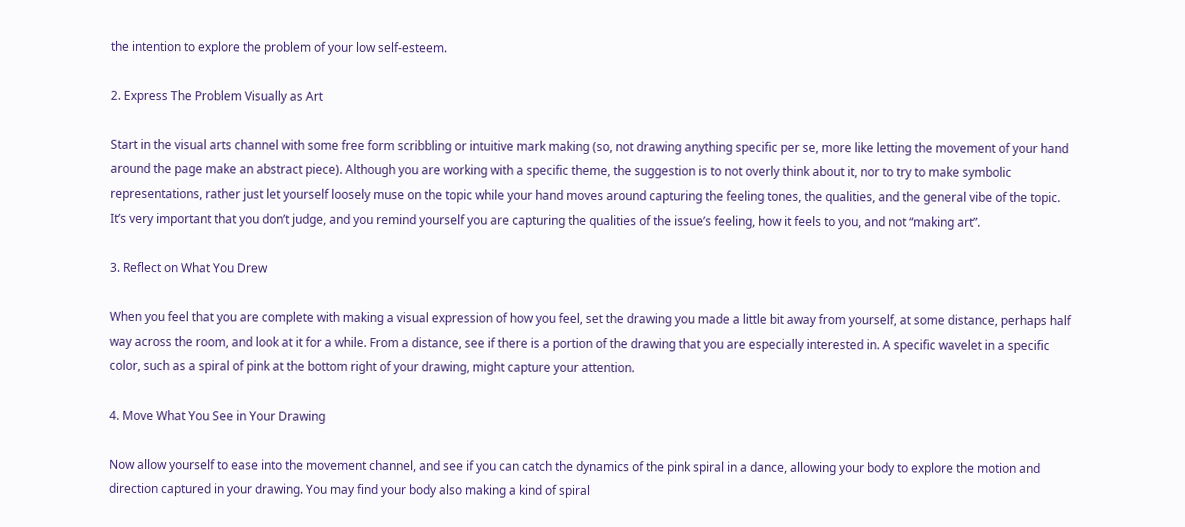the intention to explore the problem of your low self-esteem.

2. Express The Problem Visually as Art

Start in the visual arts channel with some free form scribbling or intuitive mark making (so, not drawing anything specific per se, more like letting the movement of your hand around the page make an abstract piece). Although you are working with a specific theme, the suggestion is to not overly think about it, nor to try to make symbolic representations, rather just let yourself loosely muse on the topic while your hand moves around capturing the feeling tones, the qualities, and the general vibe of the topic. It’s very important that you don’t judge, and you remind yourself you are capturing the qualities of the issue’s feeling, how it feels to you, and not “making art”.

3. Reflect on What You Drew

When you feel that you are complete with making a visual expression of how you feel, set the drawing you made a little bit away from yourself, at some distance, perhaps half way across the room, and look at it for a while. From a distance, see if there is a portion of the drawing that you are especially interested in. A specific wavelet in a specific color, such as a spiral of pink at the bottom right of your drawing, might capture your attention.

4. Move What You See in Your Drawing

Now allow yourself to ease into the movement channel, and see if you can catch the dynamics of the pink spiral in a dance, allowing your body to explore the motion and direction captured in your drawing. You may find your body also making a kind of spiral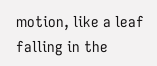motion, like a leaf falling in the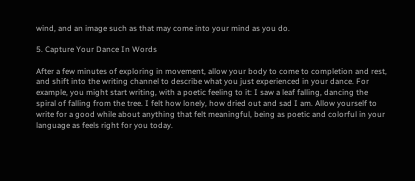wind, and an image such as that may come into your mind as you do.

5. Capture Your Dance In Words

After a few minutes of exploring in movement, allow your body to come to completion and rest, and shift into the writing channel to describe what you just experienced in your dance. For example, you might start writing, with a poetic feeling to it: I saw a leaf falling, dancing the spiral of falling from the tree. I felt how lonely, how dried out and sad I am. Allow yourself to write for a good while about anything that felt meaningful, being as poetic and colorful in your language as feels right for you today.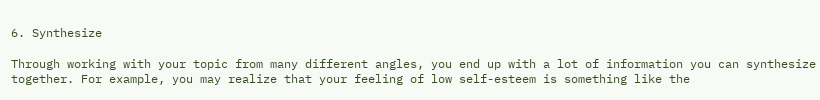6. Synthesize

Through working with your topic from many different angles, you end up with a lot of information you can synthesize together. For example, you may realize that your feeling of low self-esteem is something like the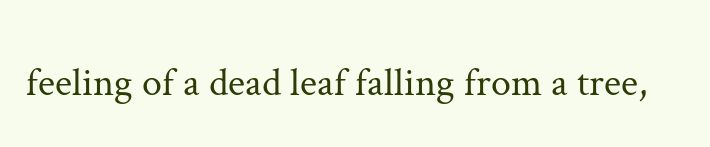feeling of a dead leaf falling from a tree,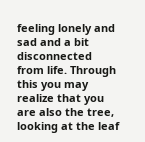feeling lonely and sad and a bit disconnected from life. Through this you may realize that you are also the tree, looking at the leaf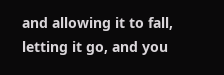and allowing it to fall, letting it go, and you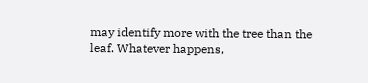may identify more with the tree than the leaf. Whatever happens,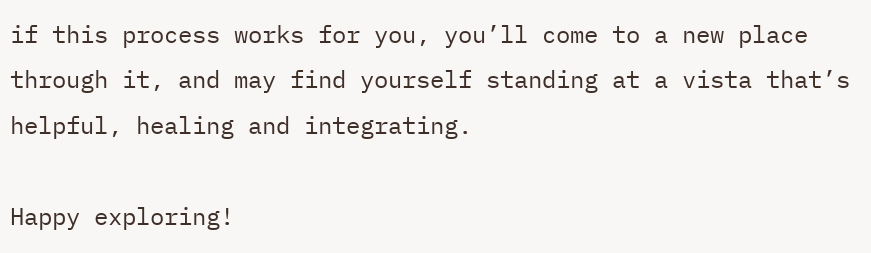if this process works for you, you’ll come to a new place through it, and may find yourself standing at a vista that’s helpful, healing and integrating.

Happy exploring!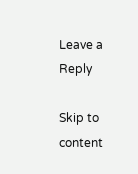Leave a Reply

Skip to content